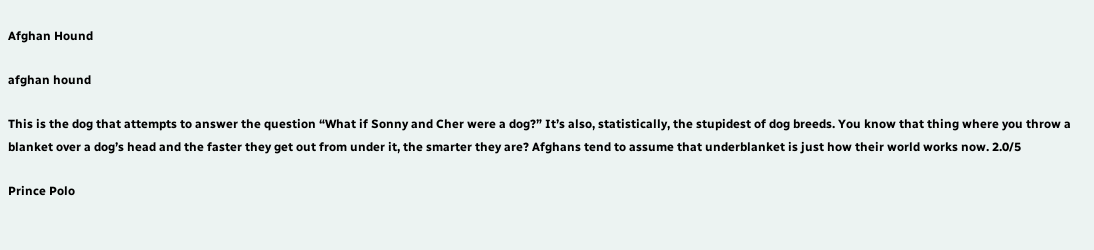Afghan Hound

afghan hound

This is the dog that attempts to answer the question “What if Sonny and Cher were a dog?” It’s also, statistically, the stupidest of dog breeds. You know that thing where you throw a blanket over a dog’s head and the faster they get out from under it, the smarter they are? Afghans tend to assume that underblanket is just how their world works now. 2.0/5

Prince Polo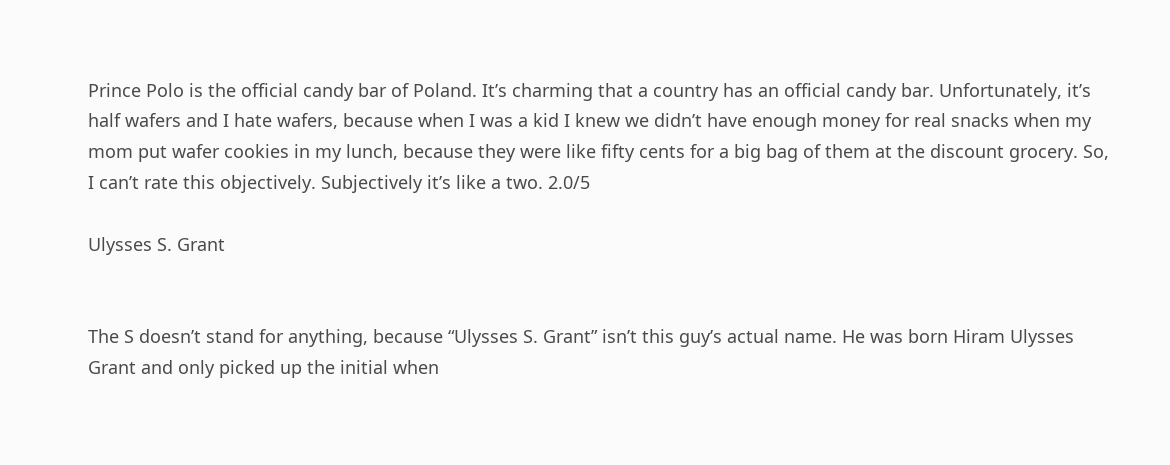Prince Polo is the official candy bar of Poland. It’s charming that a country has an official candy bar. Unfortunately, it’s half wafers and I hate wafers, because when I was a kid I knew we didn’t have enough money for real snacks when my mom put wafer cookies in my lunch, because they were like fifty cents for a big bag of them at the discount grocery. So, I can’t rate this objectively. Subjectively it’s like a two. 2.0/5

Ulysses S. Grant


The S doesn’t stand for anything, because “Ulysses S. Grant” isn’t this guy’s actual name. He was born Hiram Ulysses Grant and only picked up the initial when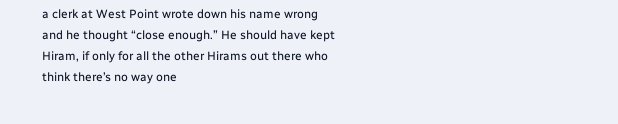a clerk at West Point wrote down his name wrong and he thought “close enough.” He should have kept Hiram, if only for all the other Hirams out there who think there’s no way one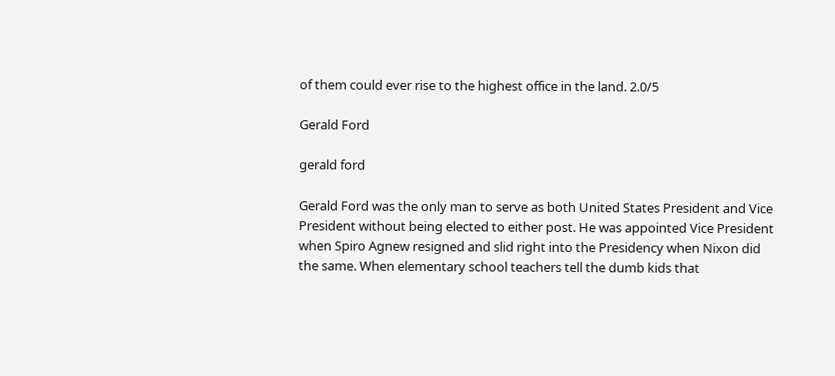of them could ever rise to the highest office in the land. 2.0/5

Gerald Ford

gerald ford

Gerald Ford was the only man to serve as both United States President and Vice President without being elected to either post. He was appointed Vice President when Spiro Agnew resigned and slid right into the Presidency when Nixon did the same. When elementary school teachers tell the dumb kids that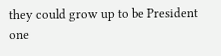they could grow up to be President one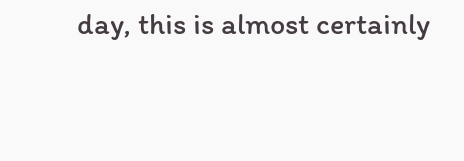day, this is almost certainly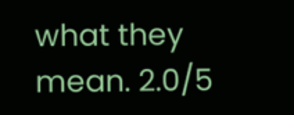what they mean. 2.0/5